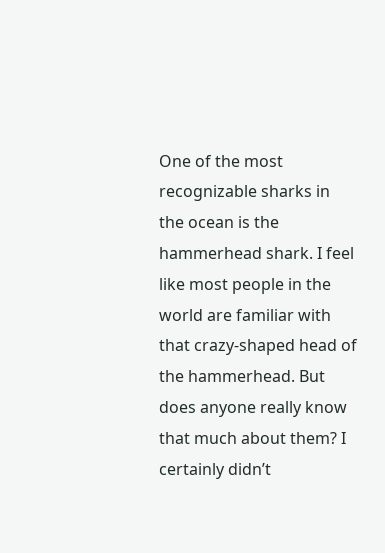One of the most recognizable sharks in the ocean is the hammerhead shark. I feel like most people in the world are familiar with that crazy-shaped head of the hammerhead. But does anyone really know that much about them? I certainly didn’t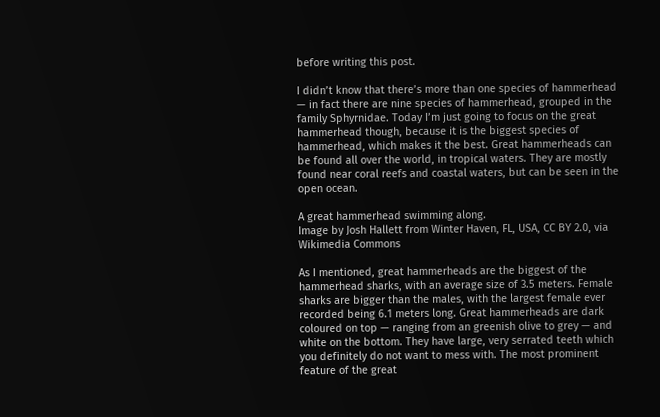before writing this post.

I didn’t know that there’s more than one species of hammerhead — in fact there are nine species of hammerhead, grouped in the family Sphyrnidae. Today I’m just going to focus on the great hammerhead though, because it is the biggest species of hammerhead, which makes it the best. Great hammerheads can be found all over the world, in tropical waters. They are mostly found near coral reefs and coastal waters, but can be seen in the open ocean.

A great hammerhead swimming along.
Image by Josh Hallett from Winter Haven, FL, USA, CC BY 2.0, via Wikimedia Commons

As I mentioned, great hammerheads are the biggest of the hammerhead sharks, with an average size of 3.5 meters. Female sharks are bigger than the males, with the largest female ever recorded being 6.1 meters long. Great hammerheads are dark coloured on top — ranging from an greenish olive to grey — and white on the bottom. They have large, very serrated teeth which you definitely do not want to mess with. The most prominent feature of the great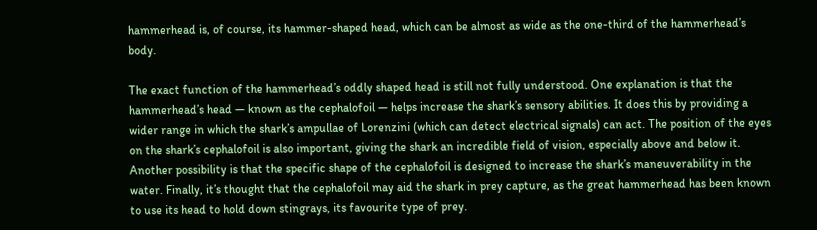hammerhead is, of course, its hammer-shaped head, which can be almost as wide as the one-third of the hammerhead’s body.

The exact function of the hammerhead’s oddly shaped head is still not fully understood. One explanation is that the hammerhead’s head — known as the cephalofoil — helps increase the shark’s sensory abilities. It does this by providing a wider range in which the shark’s ampullae of Lorenzini (which can detect electrical signals) can act. The position of the eyes on the shark’s cephalofoil is also important, giving the shark an incredible field of vision, especially above and below it. Another possibility is that the specific shape of the cephalofoil is designed to increase the shark’s maneuverability in the water. Finally, it’s thought that the cephalofoil may aid the shark in prey capture, as the great hammerhead has been known to use its head to hold down stingrays, its favourite type of prey.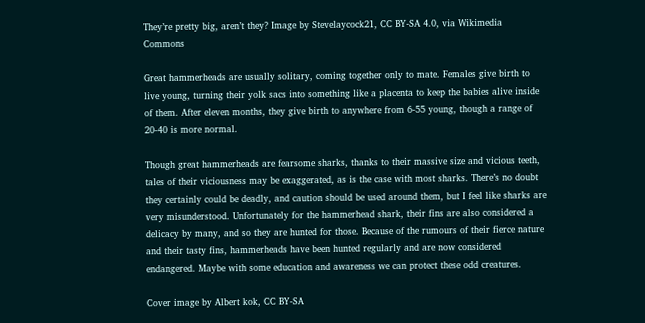They’re pretty big, aren’t they? Image by Stevelaycock21, CC BY-SA 4.0, via Wikimedia Commons

Great hammerheads are usually solitary, coming together only to mate. Females give birth to live young, turning their yolk sacs into something like a placenta to keep the babies alive inside of them. After eleven months, they give birth to anywhere from 6-55 young, though a range of 20-40 is more normal.

Though great hammerheads are fearsome sharks, thanks to their massive size and vicious teeth, tales of their viciousness may be exaggerated, as is the case with most sharks. There’s no doubt they certainly could be deadly, and caution should be used around them, but I feel like sharks are very misunderstood. Unfortunately for the hammerhead shark, their fins are also considered a delicacy by many, and so they are hunted for those. Because of the rumours of their fierce nature and their tasty fins, hammerheads have been hunted regularly and are now considered endangered. Maybe with some education and awareness we can protect these odd creatures.

Cover image by Albert kok, CC BY-SA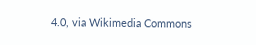4.0, via Wikimedia Commons